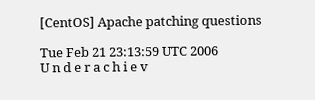[CentOS] Apache patching questions

Tue Feb 21 23:13:59 UTC 2006
U n d e r a c h i e v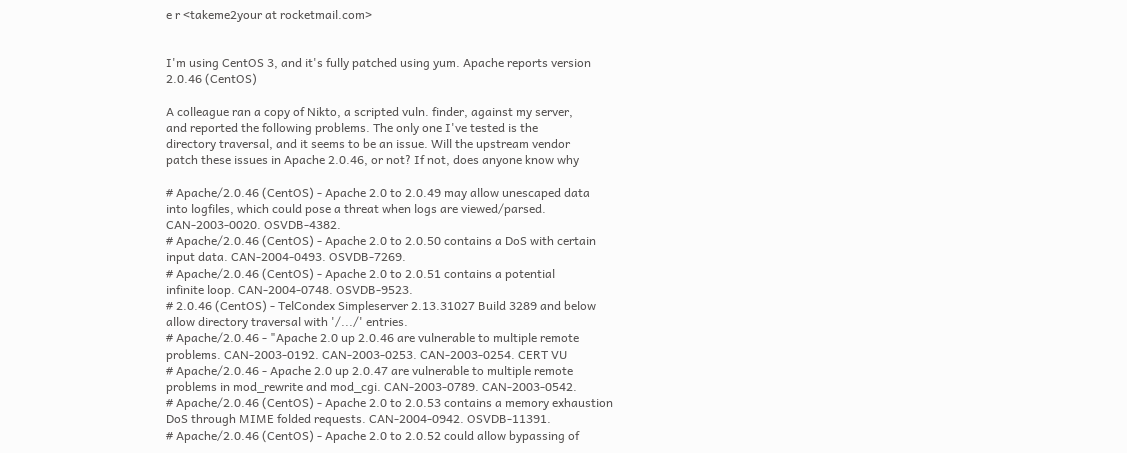e r <takeme2your at rocketmail.com>


I'm using CentOS 3, and it's fully patched using yum. Apache reports version
2.0.46 (CentOS)

A colleague ran a copy of Nikto, a scripted vuln. finder, against my server,
and reported the following problems. The only one I've tested is the
directory traversal, and it seems to be an issue. Will the upstream vendor
patch these issues in Apache 2.0.46, or not? If not, does anyone know why

# Apache/2.0.46 (CentOS) - Apache 2.0 to 2.0.49 may allow unescaped data
into logfiles, which could pose a threat when logs are viewed/parsed.
CAN-2003-0020. OSVDB-4382.
# Apache/2.0.46 (CentOS) - Apache 2.0 to 2.0.50 contains a DoS with certain
input data. CAN-2004-0493. OSVDB-7269.
# Apache/2.0.46 (CentOS) - Apache 2.0 to 2.0.51 contains a potential
infinite loop. CAN-2004-0748. OSVDB-9523.
# 2.0.46 (CentOS) - TelCondex Simpleserver 2.13.31027 Build 3289 and below
allow directory traversal with '/.../' entries.
# Apache/2.0.46 - "Apache 2.0 up 2.0.46 are vulnerable to multiple remote
problems. CAN-2003-0192. CAN-2003-0253. CAN-2003-0254. CERT VU
# Apache/2.0.46 - Apache 2.0 up 2.0.47 are vulnerable to multiple remote
problems in mod_rewrite and mod_cgi. CAN-2003-0789. CAN-2003-0542.
# Apache/2.0.46 (CentOS) - Apache 2.0 to 2.0.53 contains a memory exhaustion
DoS through MIME folded requests. CAN-2004-0942. OSVDB-11391.
# Apache/2.0.46 (CentOS) - Apache 2.0 to 2.0.52 could allow bypassing of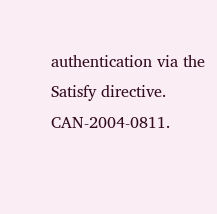authentication via the Satisfy directive. CAN-2004-0811.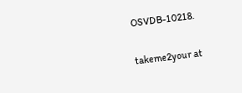OSVDB-10218.

takeme2your at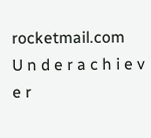rocketmail.com
U n d e r a c h i e v e r